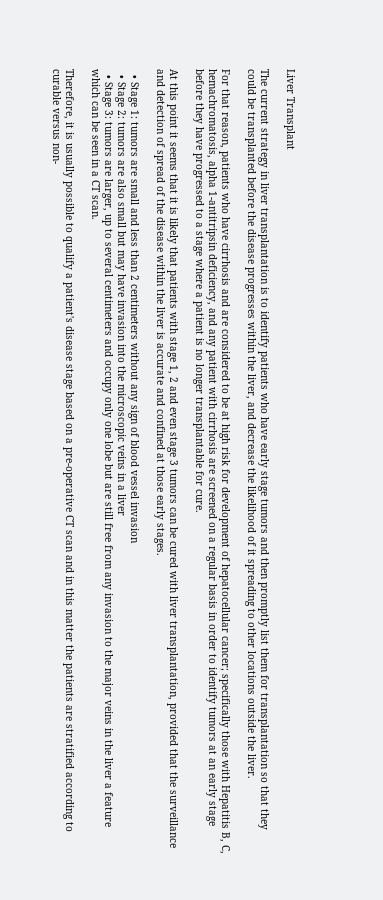Liver Transplant

The current strategy in liver transplantation is to identify patients who have early stage tumors and then promptly list them for transplantation so that they could be transplanted before the disease progresses within the liver, and decrease the likelihood of it spreading to other locations outside the liver.

For that reason, patients who have cirrhosis and are considered to be at high risk for development of hepatocellular cancer; specifically those with Hepatitis B, C, hemachromatosis, alpha 1-antitripsin deficiency, and any patient with cirrhosis are screened on a regular basis in order to identify tumors at an early stage before they have progressed to a stage where a patient is no longer transplantable for cure.

At this point it seems that it is likely that patients with stage 1, 2 and even stage 3 tumors can be cured with liver transplantation, provided that the surveillance and detection of spread of the disease within the liver is accurate and confined at those early stages.

  • Stage 1: tumors are small and less than 2 centimeters without any sign of blood vessel invasion
  • Stage 2: tumors are also small but may have invasion into the microscopic veins in a liver
  • Stage 3: tumors are larger, up to several centimeters and occupy only one lobe but are still free from any invasion to the major veins in the liver a feature which can be seen in a CT scan.

Therefore, it is usually possible to qualify a patient's disease stage based on a pre-operative CT scan and in this matter the patients are stratified according to curable versus non-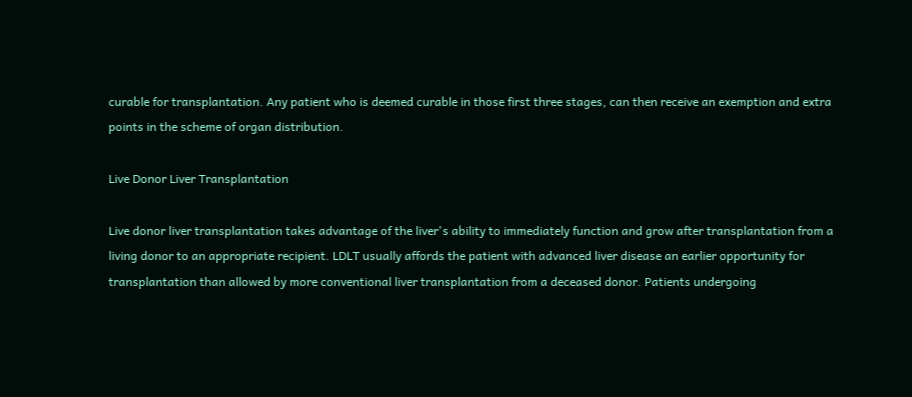curable for transplantation. Any patient who is deemed curable in those first three stages, can then receive an exemption and extra points in the scheme of organ distribution.

Live Donor Liver Transplantation

Live donor liver transplantation takes advantage of the liver's ability to immediately function and grow after transplantation from a living donor to an appropriate recipient. LDLT usually affords the patient with advanced liver disease an earlier opportunity for transplantation than allowed by more conventional liver transplantation from a deceased donor. Patients undergoing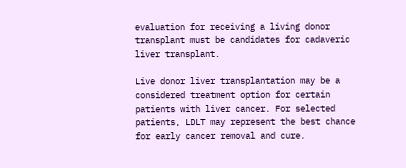evaluation for receiving a living donor transplant must be candidates for cadaveric liver transplant.

Live donor liver transplantation may be a considered treatment option for certain patients with liver cancer. For selected patients, LDLT may represent the best chance for early cancer removal and cure.